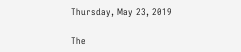Thursday, May 23, 2019

The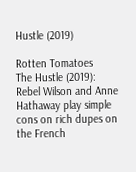Hustle (2019)

Rotten Tomatoes
The Hustle (2019): Rebel Wilson and Anne Hathaway play simple cons on rich dupes on the French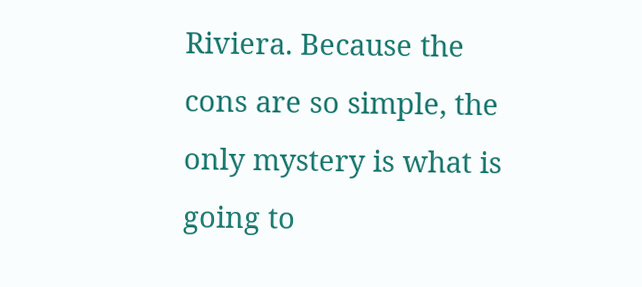Riviera. Because the cons are so simple, the only mystery is what is going to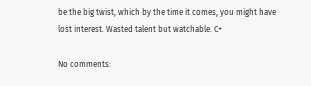be the big twist, which by the time it comes, you might have lost interest. Wasted talent but watchable. C+

No comments: